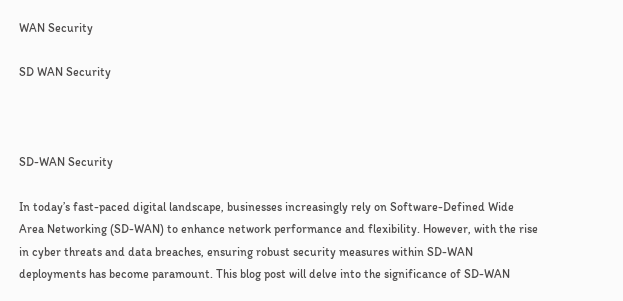WAN Security

SD WAN Security



SD-WAN Security

In today’s fast-paced digital landscape, businesses increasingly rely on Software-Defined Wide Area Networking (SD-WAN) to enhance network performance and flexibility. However, with the rise in cyber threats and data breaches, ensuring robust security measures within SD-WAN deployments has become paramount. This blog post will delve into the significance of SD-WAN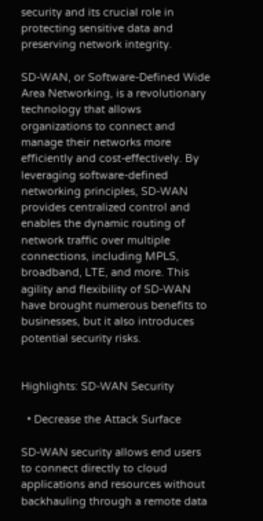security and its crucial role in protecting sensitive data and preserving network integrity.

SD-WAN, or Software-Defined Wide Area Networking, is a revolutionary technology that allows organizations to connect and manage their networks more efficiently and cost-effectively. By leveraging software-defined networking principles, SD-WAN provides centralized control and enables the dynamic routing of network traffic over multiple connections, including MPLS, broadband, LTE, and more. This agility and flexibility of SD-WAN have brought numerous benefits to businesses, but it also introduces potential security risks.


Highlights: SD-WAN Security

  • Decrease the Attack Surface

SD-WAN security allows end users to connect directly to cloud applications and resources without backhauling through a remote data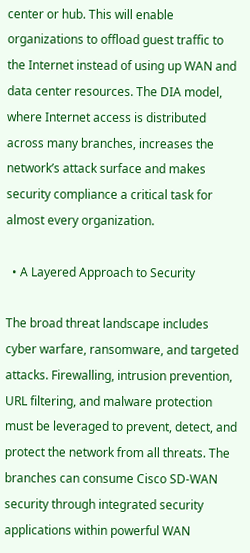center or hub. This will enable organizations to offload guest traffic to the Internet instead of using up WAN and data center resources. The DIA model, where Internet access is distributed across many branches, increases the network’s attack surface and makes security compliance a critical task for almost every organization.

  • A Layered Approach to Security

The broad threat landscape includes cyber warfare, ransomware, and targeted attacks. Firewalling, intrusion prevention, URL filtering, and malware protection must be leveraged to prevent, detect, and protect the network from all threats. The branches can consume Cisco SD-WAN security through integrated security applications within powerful WAN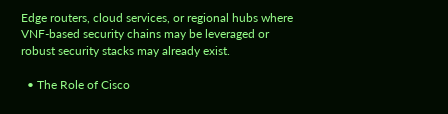Edge routers, cloud services, or regional hubs where VNF-based security chains may be leveraged or robust security stacks may already exist.

  • The Role of Cisco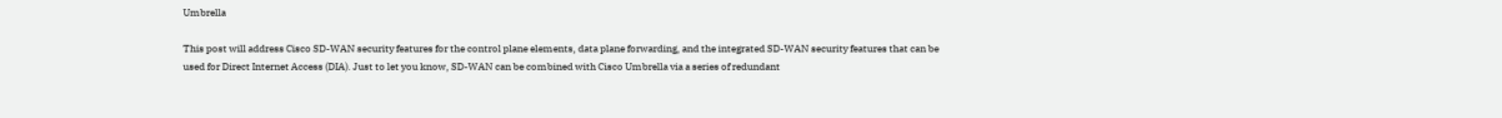Umbrella

This post will address Cisco SD-WAN security features for the control plane elements, data plane forwarding, and the integrated SD-WAN security features that can be used for Direct Internet Access (DIA). Just to let you know, SD-WAN can be combined with Cisco Umbrella via a series of redundant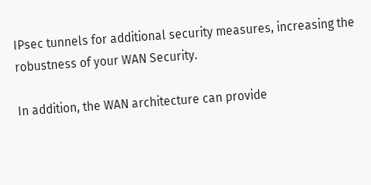IPsec tunnels for additional security measures, increasing the robustness of your WAN Security.

In addition, the WAN architecture can provide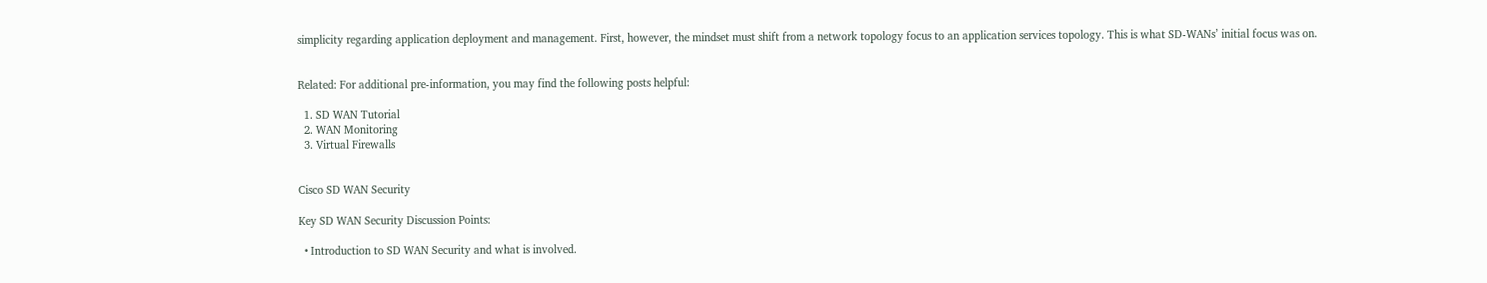simplicity regarding application deployment and management. First, however, the mindset must shift from a network topology focus to an application services topology. This is what SD-WANs’ initial focus was on.


Related: For additional pre-information, you may find the following posts helpful:

  1. SD WAN Tutorial
  2. WAN Monitoring
  3. Virtual Firewalls


Cisco SD WAN Security

Key SD WAN Security Discussion Points:

  • Introduction to SD WAN Security and what is involved.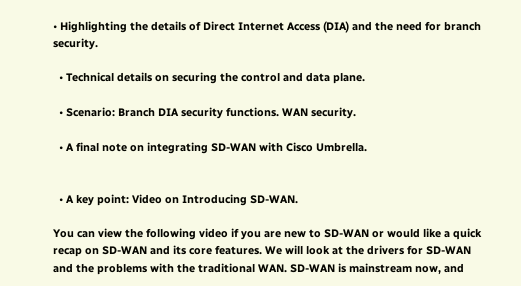• Highlighting the details of Direct Internet Access (DIA) and the need for branch security.

  • Technical details on securing the control and data plane.

  • Scenario: Branch DIA security functions. WAN security.

  • A final note on integrating SD-WAN with Cisco Umbrella.


  • A key point: Video on Introducing SD-WAN.

You can view the following video if you are new to SD-WAN or would like a quick recap on SD-WAN and its core features. We will look at the drivers for SD-WAN and the problems with the traditional WAN. SD-WAN is mainstream now, and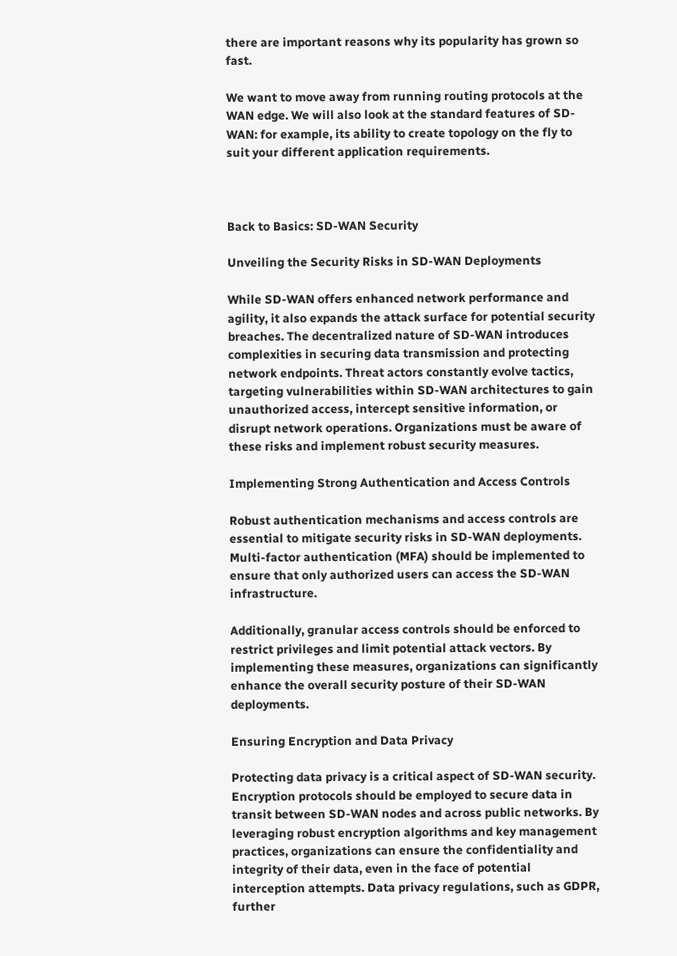there are important reasons why its popularity has grown so fast.

We want to move away from running routing protocols at the WAN edge. We will also look at the standard features of SD-WAN: for example, its ability to create topology on the fly to suit your different application requirements.



Back to Basics: SD-WAN Security

Unveiling the Security Risks in SD-WAN Deployments

While SD-WAN offers enhanced network performance and agility, it also expands the attack surface for potential security breaches. The decentralized nature of SD-WAN introduces complexities in securing data transmission and protecting network endpoints. Threat actors constantly evolve tactics, targeting vulnerabilities within SD-WAN architectures to gain unauthorized access, intercept sensitive information, or disrupt network operations. Organizations must be aware of these risks and implement robust security measures.

Implementing Strong Authentication and Access Controls

Robust authentication mechanisms and access controls are essential to mitigate security risks in SD-WAN deployments. Multi-factor authentication (MFA) should be implemented to ensure that only authorized users can access the SD-WAN infrastructure.

Additionally, granular access controls should be enforced to restrict privileges and limit potential attack vectors. By implementing these measures, organizations can significantly enhance the overall security posture of their SD-WAN deployments.

Ensuring Encryption and Data Privacy

Protecting data privacy is a critical aspect of SD-WAN security. Encryption protocols should be employed to secure data in transit between SD-WAN nodes and across public networks. By leveraging robust encryption algorithms and key management practices, organizations can ensure the confidentiality and integrity of their data, even in the face of potential interception attempts. Data privacy regulations, such as GDPR, further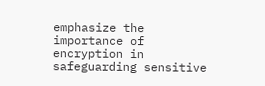emphasize the importance of encryption in safeguarding sensitive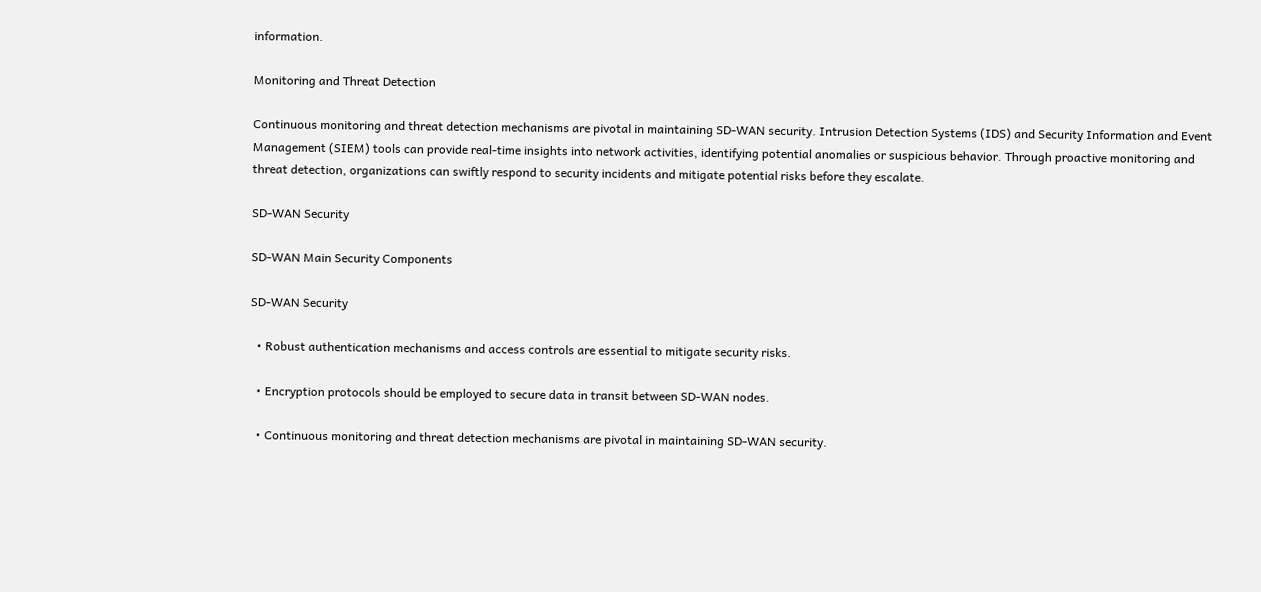information.

Monitoring and Threat Detection

Continuous monitoring and threat detection mechanisms are pivotal in maintaining SD-WAN security. Intrusion Detection Systems (IDS) and Security Information and Event Management (SIEM) tools can provide real-time insights into network activities, identifying potential anomalies or suspicious behavior. Through proactive monitoring and threat detection, organizations can swiftly respond to security incidents and mitigate potential risks before they escalate.

SD-WAN Security

SD-WAN Main Security Components

SD-WAN Security

  • Robust authentication mechanisms and access controls are essential to mitigate security risks.

  • Encryption protocols should be employed to secure data in transit between SD-WAN nodes.

  • Continuous monitoring and threat detection mechanisms are pivotal in maintaining SD-WAN security.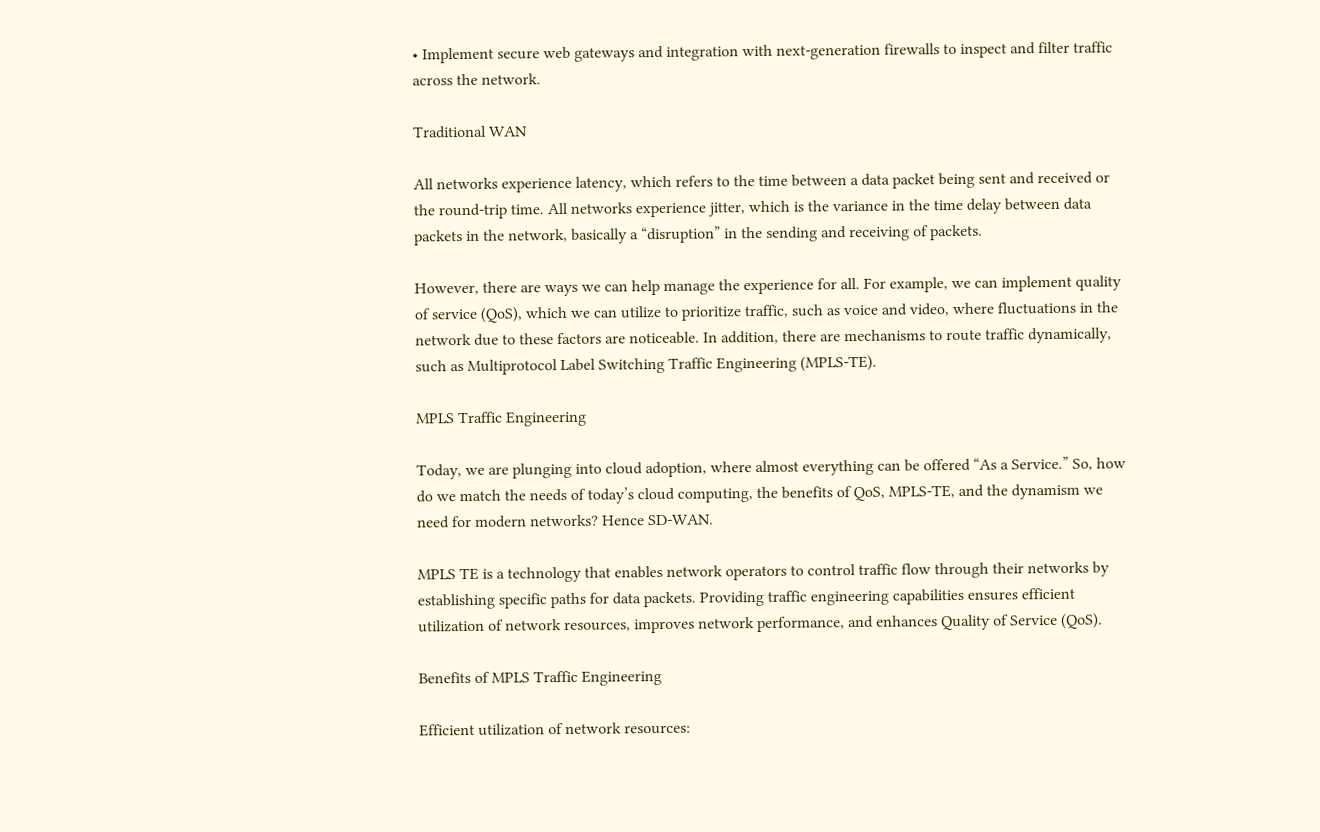• Implement secure web gateways and integration with next-generation firewalls to inspect and filter traffic across the network.

Traditional WAN

All networks experience latency, which refers to the time between a data packet being sent and received or the round-trip time. All networks experience jitter, which is the variance in the time delay between data packets in the network, basically a “disruption” in the sending and receiving of packets.

However, there are ways we can help manage the experience for all. For example, we can implement quality of service (QoS), which we can utilize to prioritize traffic, such as voice and video, where fluctuations in the network due to these factors are noticeable. In addition, there are mechanisms to route traffic dynamically, such as Multiprotocol Label Switching Traffic Engineering (MPLS-TE).

MPLS Traffic Engineering

Today, we are plunging into cloud adoption, where almost everything can be offered “As a Service.” So, how do we match the needs of today’s cloud computing, the benefits of QoS, MPLS-TE, and the dynamism we need for modern networks? Hence SD-WAN.

MPLS TE is a technology that enables network operators to control traffic flow through their networks by establishing specific paths for data packets. Providing traffic engineering capabilities ensures efficient utilization of network resources, improves network performance, and enhances Quality of Service (QoS).

Benefits of MPLS Traffic Engineering

Efficient utilization of network resources: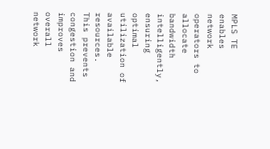MPLS TE enables network operators to allocate bandwidth intelligently, ensuring optimal utilization of available resources. This prevents congestion and improves overall network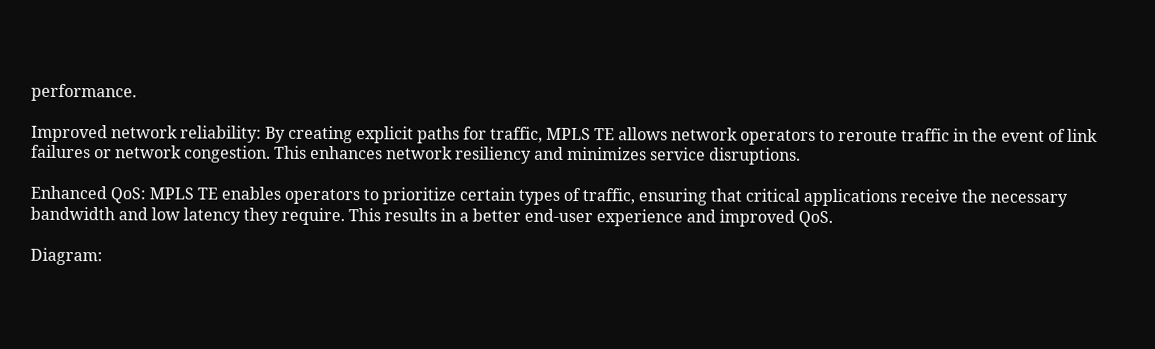performance.

Improved network reliability: By creating explicit paths for traffic, MPLS TE allows network operators to reroute traffic in the event of link failures or network congestion. This enhances network resiliency and minimizes service disruptions.

Enhanced QoS: MPLS TE enables operators to prioritize certain types of traffic, ensuring that critical applications receive the necessary bandwidth and low latency they require. This results in a better end-user experience and improved QoS.

Diagram: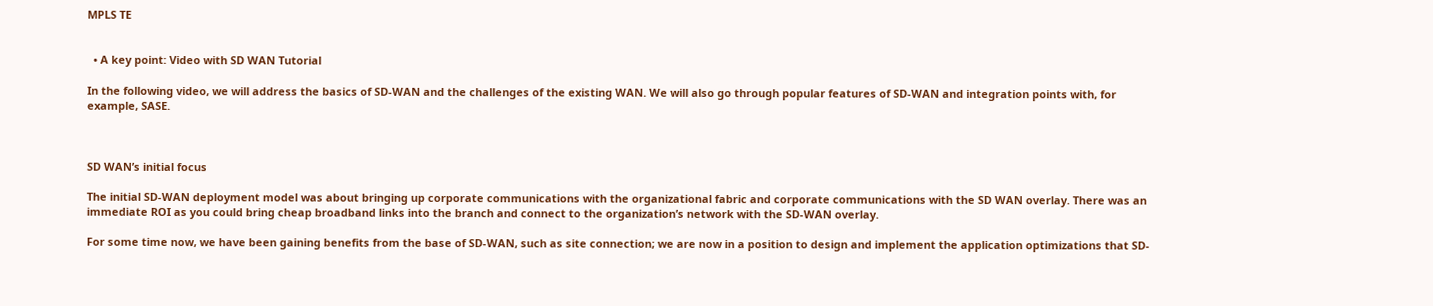MPLS TE


  • A key point: Video with SD WAN Tutorial

In the following video, we will address the basics of SD-WAN and the challenges of the existing WAN. We will also go through popular features of SD-WAN and integration points with, for example, SASE.



SD WAN’s initial focus

The initial SD-WAN deployment model was about bringing up corporate communications with the organizational fabric and corporate communications with the SD WAN overlay. There was an immediate ROI as you could bring cheap broadband links into the branch and connect to the organization’s network with the SD-WAN overlay.

For some time now, we have been gaining benefits from the base of SD-WAN, such as site connection; we are now in a position to design and implement the application optimizations that SD-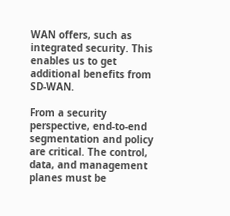WAN offers, such as integrated security. This enables us to get additional benefits from SD-WAN.

From a security perspective, end-to-end segmentation and policy are critical. The control, data, and management planes must be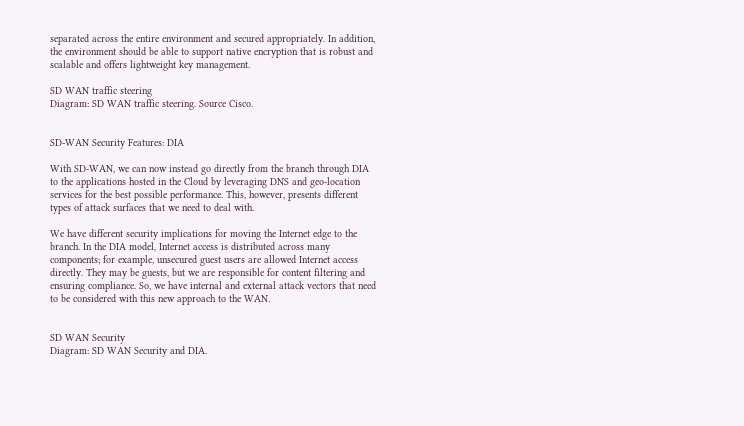separated across the entire environment and secured appropriately. In addition, the environment should be able to support native encryption that is robust and scalable and offers lightweight key management.

SD WAN traffic steering
Diagram: SD WAN traffic steering. Source Cisco.


SD-WAN Security Features: DIA

With SD-WAN, we can now instead go directly from the branch through DIA to the applications hosted in the Cloud by leveraging DNS and geo-location services for the best possible performance. This, however, presents different types of attack surfaces that we need to deal with.

We have different security implications for moving the Internet edge to the branch. In the DIA model, Internet access is distributed across many components; for example, unsecured guest users are allowed Internet access directly. They may be guests, but we are responsible for content filtering and ensuring compliance. So, we have internal and external attack vectors that need to be considered with this new approach to the WAN.


SD WAN Security
Diagram: SD WAN Security and DIA.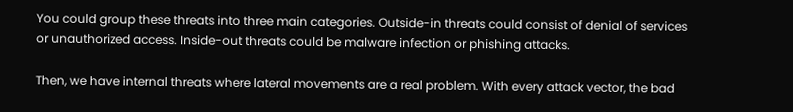You could group these threats into three main categories. Outside-in threats could consist of denial of services or unauthorized access. Inside-out threats could be malware infection or phishing attacks.

Then, we have internal threats where lateral movements are a real problem. With every attack vector, the bad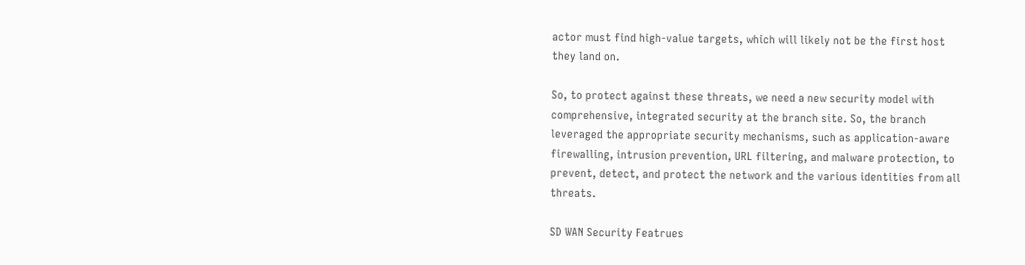actor must find high-value targets, which will likely not be the first host they land on.

So, to protect against these threats, we need a new security model with comprehensive, integrated security at the branch site. So, the branch leveraged the appropriate security mechanisms, such as application-aware firewalling, intrusion prevention, URL filtering, and malware protection, to prevent, detect, and protect the network and the various identities from all threats.

SD WAN Security Featrues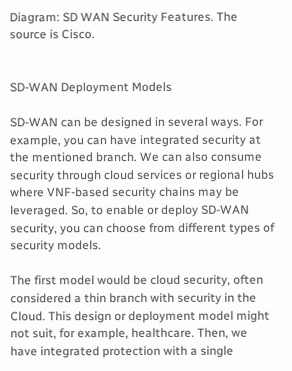Diagram: SD WAN Security Features. The source is Cisco.


SD-WAN Deployment Models

SD-WAN can be designed in several ways. For example, you can have integrated security at the mentioned branch. We can also consume security through cloud services or regional hubs where VNF-based security chains may be leveraged. So, to enable or deploy SD-WAN security, you can choose from different types of security models.

The first model would be cloud security, often considered a thin branch with security in the Cloud. This design or deployment model might not suit, for example, healthcare. Then, we have integrated protection with a single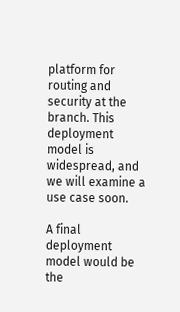platform for routing and security at the branch. This deployment model is widespread, and we will examine a use case soon.

A final deployment model would be the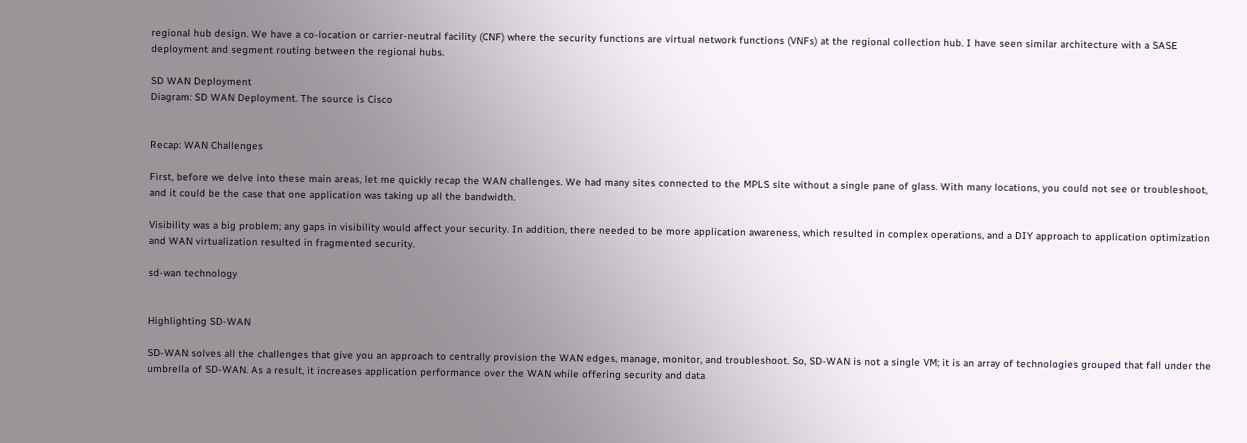regional hub design. We have a co-location or carrier-neutral facility (CNF) where the security functions are virtual network functions (VNFs) at the regional collection hub. I have seen similar architecture with a SASE deployment and segment routing between the regional hubs.

SD WAN Deployment
Diagram: SD WAN Deployment. The source is Cisco


Recap: WAN Challenges

First, before we delve into these main areas, let me quickly recap the WAN challenges. We had many sites connected to the MPLS site without a single pane of glass. With many locations, you could not see or troubleshoot, and it could be the case that one application was taking up all the bandwidth.

Visibility was a big problem; any gaps in visibility would affect your security. In addition, there needed to be more application awareness, which resulted in complex operations, and a DIY approach to application optimization and WAN virtualization resulted in fragmented security.

sd-wan technology


Highlighting SD-WAN

SD-WAN solves all the challenges that give you an approach to centrally provision the WAN edges, manage, monitor, and troubleshoot. So, SD-WAN is not a single VM; it is an array of technologies grouped that fall under the umbrella of SD-WAN. As a result, it increases application performance over the WAN while offering security and data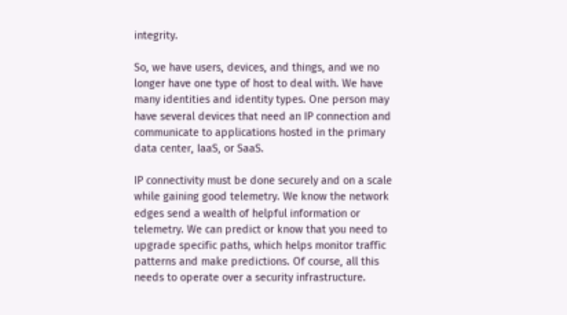integrity.

So, we have users, devices, and things, and we no longer have one type of host to deal with. We have many identities and identity types. One person may have several devices that need an IP connection and communicate to applications hosted in the primary data center, IaaS, or SaaS.

IP connectivity must be done securely and on a scale while gaining good telemetry. We know the network edges send a wealth of helpful information or telemetry. We can predict or know that you need to upgrade specific paths, which helps monitor traffic patterns and make predictions. Of course, all this needs to operate over a security infrastructure.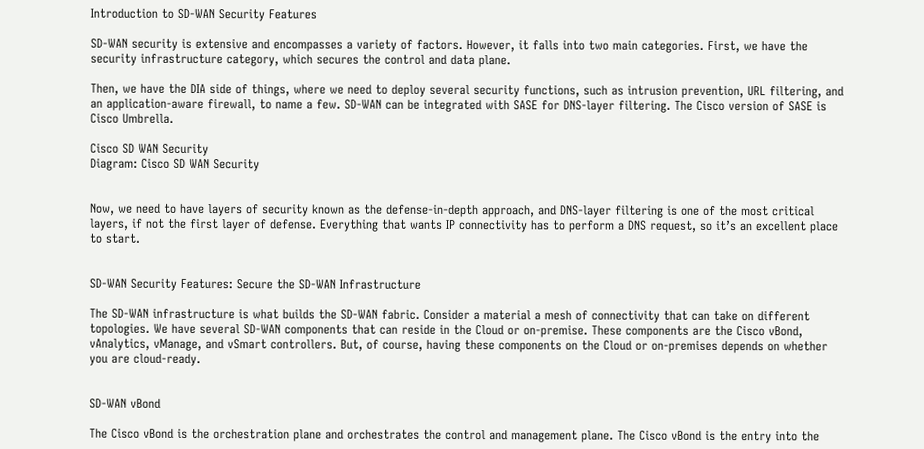Introduction to SD-WAN Security Features

SD-WAN security is extensive and encompasses a variety of factors. However, it falls into two main categories. First, we have the security infrastructure category, which secures the control and data plane.

Then, we have the DIA side of things, where we need to deploy several security functions, such as intrusion prevention, URL filtering, and an application-aware firewall, to name a few. SD-WAN can be integrated with SASE for DNS-layer filtering. The Cisco version of SASE is Cisco Umbrella.

Cisco SD WAN Security
Diagram: Cisco SD WAN Security


Now, we need to have layers of security known as the defense-in-depth approach, and DNS-layer filtering is one of the most critical layers, if not the first layer of defense. Everything that wants IP connectivity has to perform a DNS request, so it’s an excellent place to start.


SD-WAN Security Features: Secure the SD-WAN Infrastructure

The SD-WAN infrastructure is what builds the SD-WAN fabric. Consider a material a mesh of connectivity that can take on different topologies. We have several SD-WAN components that can reside in the Cloud or on-premise. These components are the Cisco vBond, vAnalytics, vManage, and vSmart controllers. But, of course, having these components on the Cloud or on-premises depends on whether you are cloud-ready.


SD-WAN vBond

The Cisco vBond is the orchestration plane and orchestrates the control and management plane. The Cisco vBond is the entry into the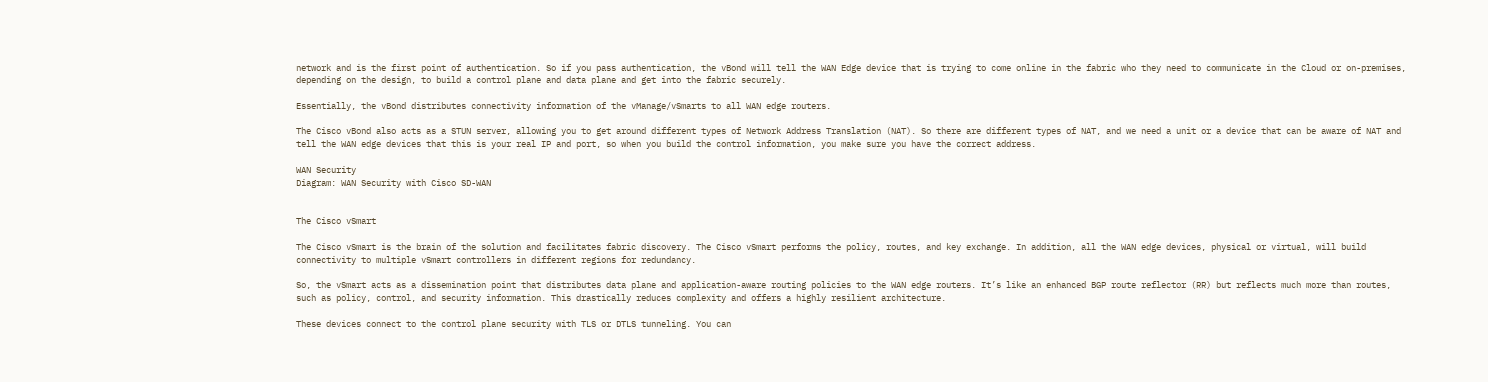network and is the first point of authentication. So if you pass authentication, the vBond will tell the WAN Edge device that is trying to come online in the fabric who they need to communicate in the Cloud or on-premises, depending on the design, to build a control plane and data plane and get into the fabric securely.

Essentially, the vBond distributes connectivity information of the vManage/vSmarts to all WAN edge routers.

The Cisco vBond also acts as a STUN server, allowing you to get around different types of Network Address Translation (NAT). So there are different types of NAT, and we need a unit or a device that can be aware of NAT and tell the WAN edge devices that this is your real IP and port, so when you build the control information, you make sure you have the correct address.

WAN Security
Diagram: WAN Security with Cisco SD-WAN


The Cisco vSmart

The Cisco vSmart is the brain of the solution and facilitates fabric discovery. The Cisco vSmart performs the policy, routes, and key exchange. In addition, all the WAN edge devices, physical or virtual, will build connectivity to multiple vSmart controllers in different regions for redundancy.

So, the vSmart acts as a dissemination point that distributes data plane and application-aware routing policies to the WAN edge routers. It’s like an enhanced BGP route reflector (RR) but reflects much more than routes, such as policy, control, and security information. This drastically reduces complexity and offers a highly resilient architecture.

These devices connect to the control plane security with TLS or DTLS tunneling. You can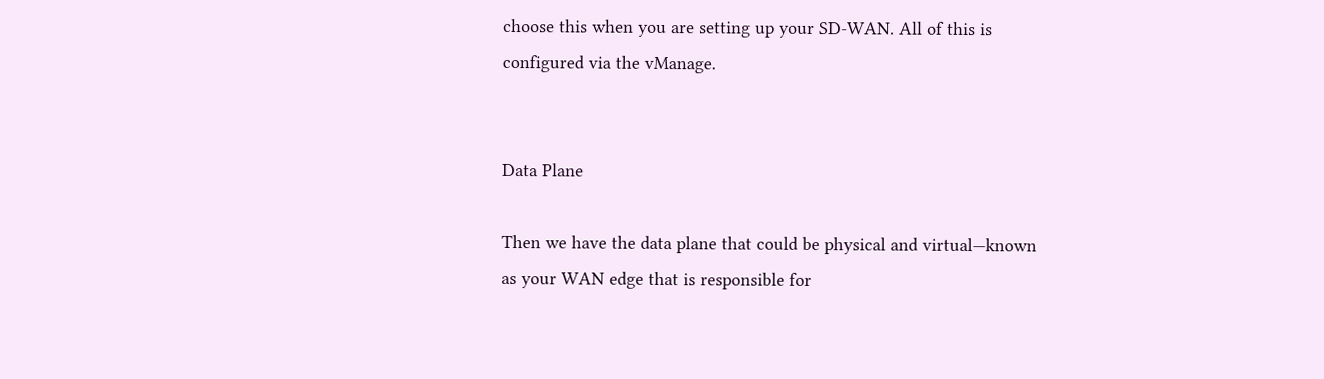choose this when you are setting up your SD-WAN. All of this is configured via the vManage.


Data Plane

Then we have the data plane that could be physical and virtual—known as your WAN edge that is responsible for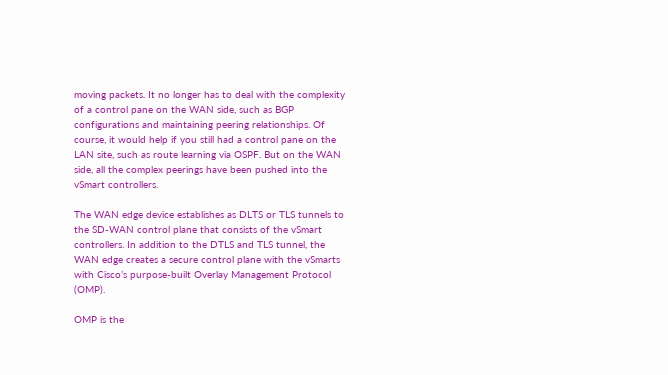moving packets. It no longer has to deal with the complexity of a control pane on the WAN side, such as BGP configurations and maintaining peering relationships. Of course, it would help if you still had a control pane on the LAN site, such as route learning via OSPF. But on the WAN side, all the complex peerings have been pushed into the vSmart controllers.

The WAN edge device establishes as DLTS or TLS tunnels to the SD-WAN control plane that consists of the vSmart controllers. In addition to the DTLS and TLS tunnel, the WAN edge creates a secure control plane with the vSmarts with Cisco’s purpose-built Overlay Management Protocol (OMP).

OMP is the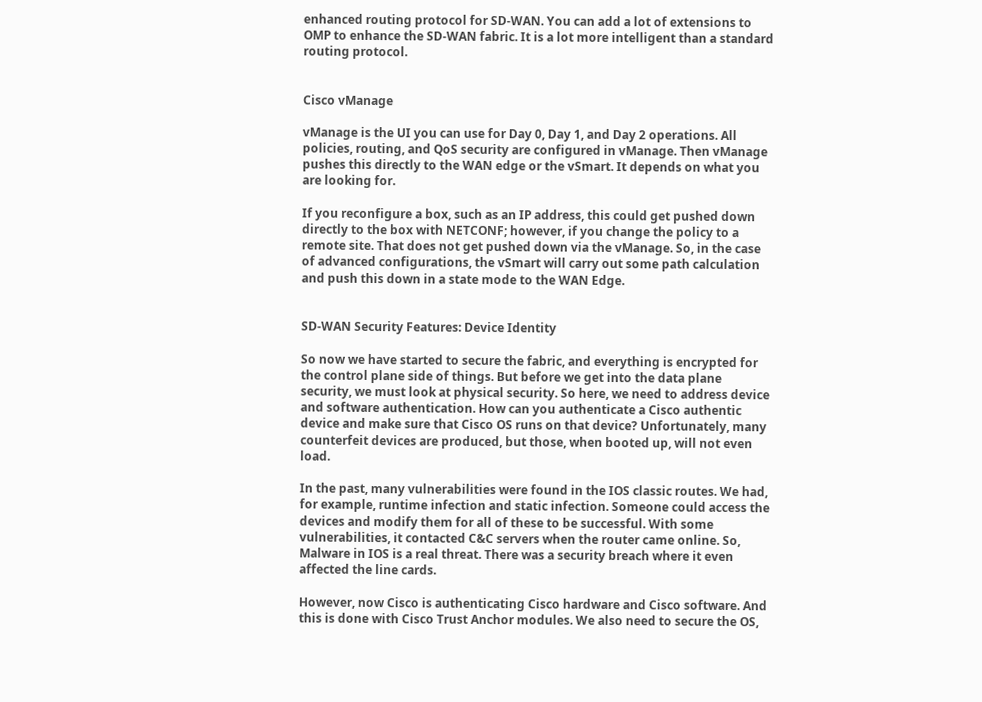enhanced routing protocol for SD-WAN. You can add a lot of extensions to OMP to enhance the SD-WAN fabric. It is a lot more intelligent than a standard routing protocol.


Cisco vManage

vManage is the UI you can use for Day 0, Day 1, and Day 2 operations. All policies, routing, and QoS security are configured in vManage. Then vManage pushes this directly to the WAN edge or the vSmart. It depends on what you are looking for.

If you reconfigure a box, such as an IP address, this could get pushed down directly to the box with NETCONF; however, if you change the policy to a remote site. That does not get pushed down via the vManage. So, in the case of advanced configurations, the vSmart will carry out some path calculation and push this down in a state mode to the WAN Edge.


SD-WAN Security Features: Device Identity

So now we have started to secure the fabric, and everything is encrypted for the control plane side of things. But before we get into the data plane security, we must look at physical security. So here, we need to address device and software authentication. How can you authenticate a Cisco authentic device and make sure that Cisco OS runs on that device? Unfortunately, many counterfeit devices are produced, but those, when booted up, will not even load.

In the past, many vulnerabilities were found in the IOS classic routes. We had, for example, runtime infection and static infection. Someone could access the devices and modify them for all of these to be successful. With some vulnerabilities, it contacted C&C servers when the router came online. So, Malware in IOS is a real threat. There was a security breach where it even affected the line cards.

However, now Cisco is authenticating Cisco hardware and Cisco software. And this is done with Cisco Trust Anchor modules. We also need to secure the OS,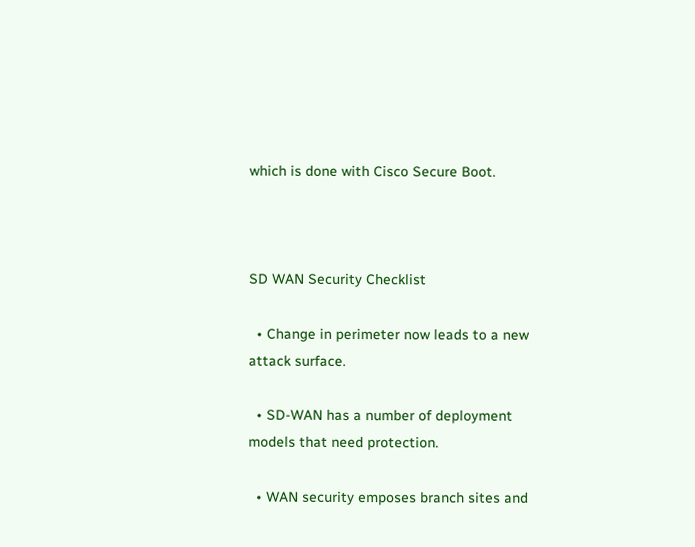which is done with Cisco Secure Boot.



SD WAN Security Checklist

  • Change in perimeter now leads to a new attack surface.

  • SD-WAN has a number of deployment models that need protection.

  • WAN security emposes branch sites and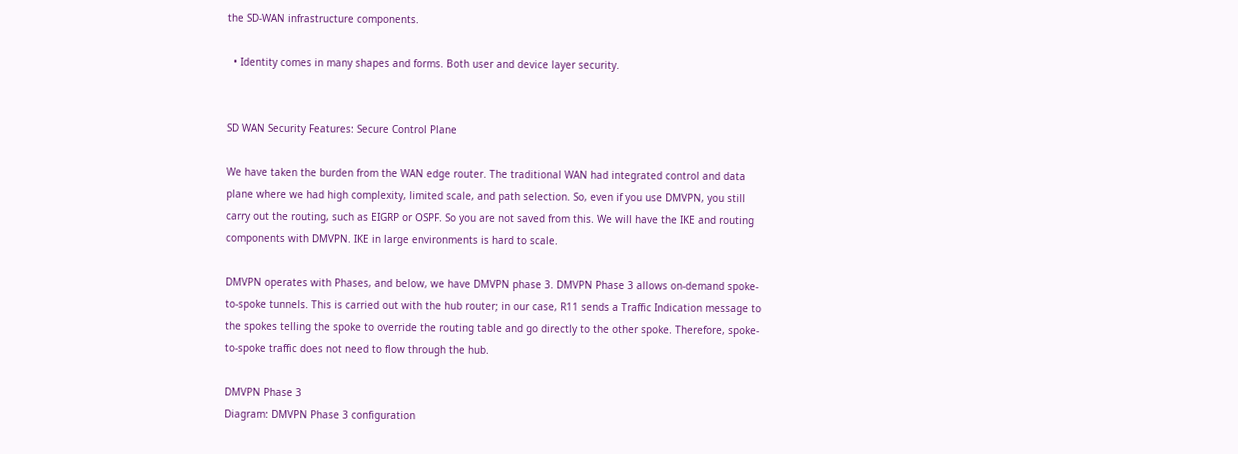the SD-WAN infrastructure components.

  • Identity comes in many shapes and forms. Both user and device layer security.


SD WAN Security Features: Secure Control Plane

We have taken the burden from the WAN edge router. The traditional WAN had integrated control and data plane where we had high complexity, limited scale, and path selection. So, even if you use DMVPN, you still carry out the routing, such as EIGRP or OSPF. So you are not saved from this. We will have the IKE and routing components with DMVPN. IKE in large environments is hard to scale.

DMVPN operates with Phases, and below, we have DMVPN phase 3. DMVPN Phase 3 allows on-demand spoke-to-spoke tunnels. This is carried out with the hub router; in our case, R11 sends a Traffic Indication message to the spokes telling the spoke to override the routing table and go directly to the other spoke. Therefore, spoke-to-spoke traffic does not need to flow through the hub.

DMVPN Phase 3
Diagram: DMVPN Phase 3 configuration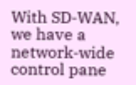With SD-WAN, we have a network-wide control pane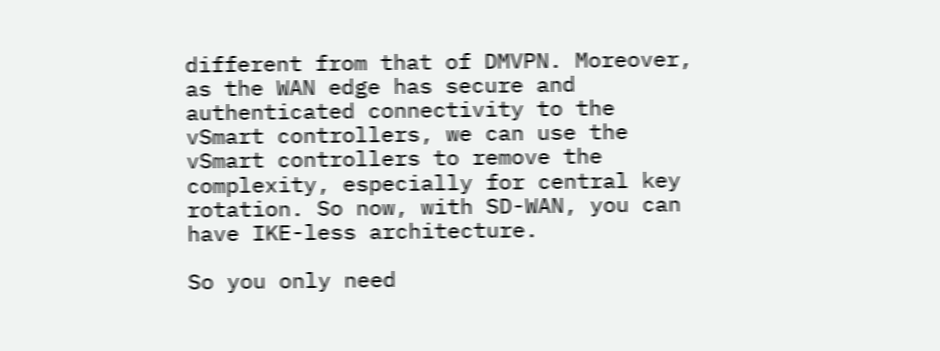different from that of DMVPN. Moreover, as the WAN edge has secure and authenticated connectivity to the vSmart controllers, we can use the vSmart controllers to remove the complexity, especially for central key rotation. So now, with SD-WAN, you can have IKE-less architecture.

So you only need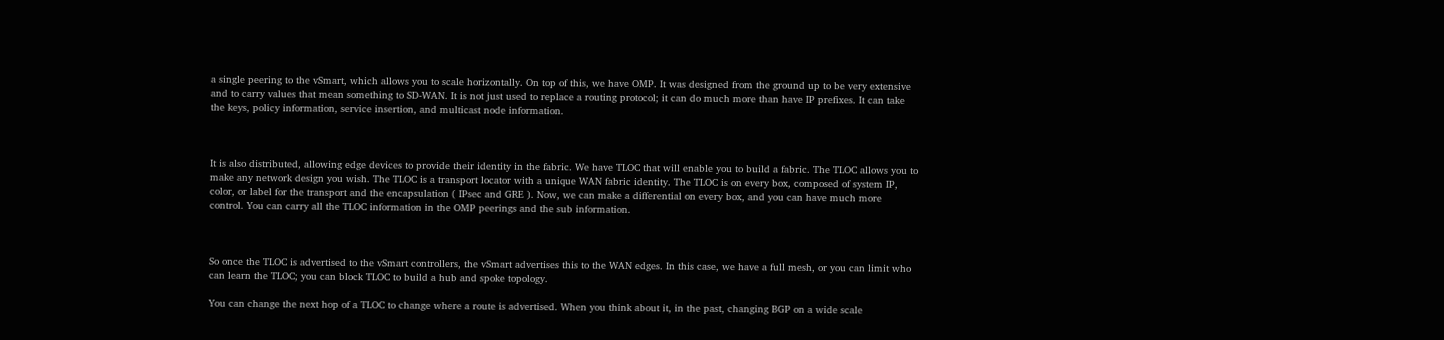a single peering to the vSmart, which allows you to scale horizontally. On top of this, we have OMP. It was designed from the ground up to be very extensive and to carry values that mean something to SD-WAN. It is not just used to replace a routing protocol; it can do much more than have IP prefixes. It can take the keys, policy information, service insertion, and multicast node information.



It is also distributed, allowing edge devices to provide their identity in the fabric. We have TLOC that will enable you to build a fabric. The TLOC allows you to make any network design you wish. The TLOC is a transport locator with a unique WAN fabric identity. The TLOC is on every box, composed of system IP, color, or label for the transport and the encapsulation ( IPsec and GRE ). Now, we can make a differential on every box, and you can have much more control. You can carry all the TLOC information in the OMP peerings and the sub information.



So once the TLOC is advertised to the vSmart controllers, the vSmart advertises this to the WAN edges. In this case, we have a full mesh, or you can limit who can learn the TLOC; you can block TLOC to build a hub and spoke topology.

You can change the next hop of a TLOC to change where a route is advertised. When you think about it, in the past, changing BGP on a wide scale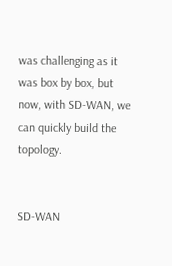was challenging as it was box by box, but now, with SD-WAN, we can quickly build the topology.


SD-WAN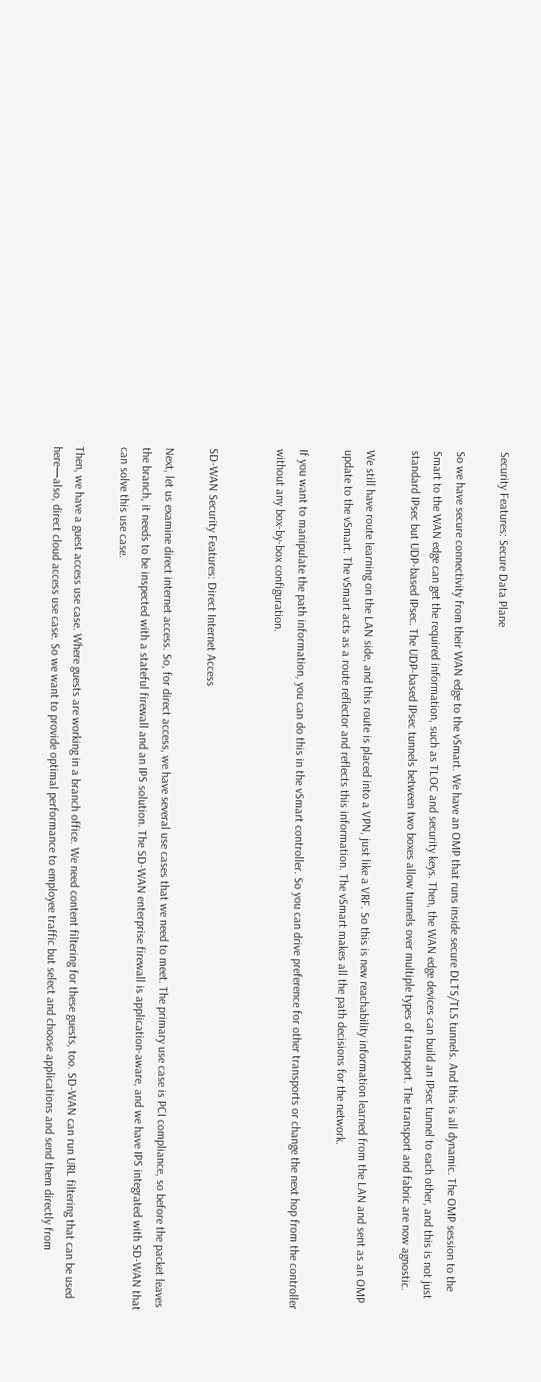Security Features: Secure Data Plane

So we have secure connectivity from their WAN edge to the vSmart. We have an OMP that runs inside secure DLTS/TLS tunnels. And this is all dynamic. The OMP session to the Smart to the WAN edge can get the required information, such as TLOC and security keys. Then, the WAN edge devices can build an IPsec tunnel to each other, and this is not just standard IPsec but UDP-based IPsec. The UDP-based IPsec tunnels between two boxes allow tunnels over multiple types of transport. The transport and fabric are now agnostic.

We still have route learning on the LAN side, and this route is placed into a VPN, just like a VRF. So this is new reachability information learned from the LAN and sent as an OMP update to the vSmart. The vSmart acts as a route reflector and reflects this information. The vSmart makes all the path decisions for the network.

If you want to manipulate the path information, you can do this in the vSmart controller. So you can drive preference for other transports or change the next hop from the controller without any box-by-box configuration.


SD-WAN Security Features: Direct Internet Access

Next, let us examine direct internet access. So, for direct access, we have several use cases that we need to meet. The primary use case is PCI compliance, so before the packet leaves the branch, it needs to be inspected with a stateful firewall and an IPS solution. The SD-WAN enterprise firewall is application-aware, and we have IPS integrated with SD-WAN that can solve this use case.

Then, we have a guest access use case. Where guests are working in a branch office. We need content filtering for these guests, too. SD-WAN can run URL filtering that can be used here—also, direct cloud access use case. So we want to provide optimal performance to employee traffic but select and choose applications and send them directly from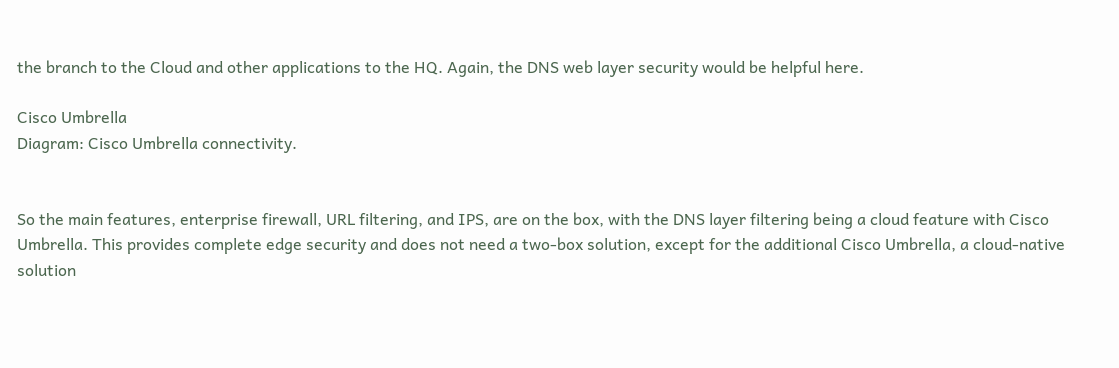the branch to the Cloud and other applications to the HQ. Again, the DNS web layer security would be helpful here.

Cisco Umbrella
Diagram: Cisco Umbrella connectivity.


So the main features, enterprise firewall, URL filtering, and IPS, are on the box, with the DNS layer filtering being a cloud feature with Cisco Umbrella. This provides complete edge security and does not need a two-box solution, except for the additional Cisco Umbrella, a cloud-native solution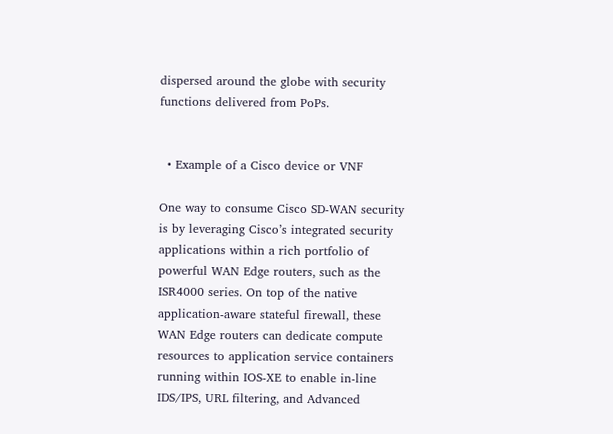dispersed around the globe with security functions delivered from PoPs.


  • Example of a Cisco device or VNF

One way to consume Cisco SD-WAN security is by leveraging Cisco’s integrated security applications within a rich portfolio of powerful WAN Edge routers, such as the ISR4000 series. On top of the native application-aware stateful firewall, these WAN Edge routers can dedicate compute resources to application service containers running within IOS-XE to enable in-line IDS/IPS, URL filtering, and Advanced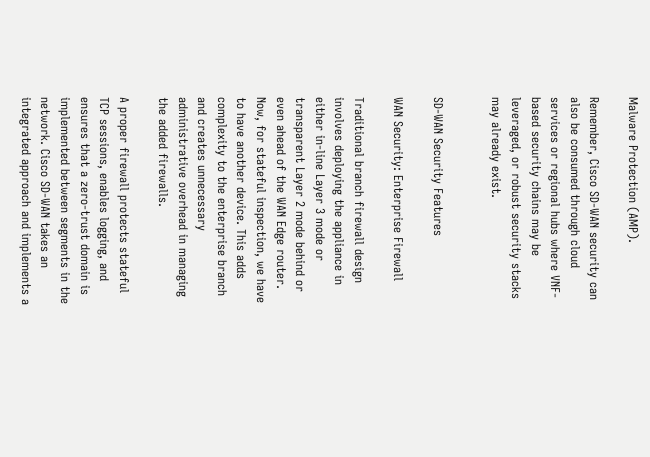Malware Protection (AMP).

Remember, Cisco SD-WAN security can also be consumed through cloud services or regional hubs where VNF-based security chains may be leveraged, or robust security stacks may already exist.


SD-WAN Security Features

WAN Security: Enterprise Firewall

Traditional branch firewall design involves deploying the appliance in either in-line Layer 3 mode or transparent Layer 2 mode behind or even ahead of the WAN Edge router. Now, for stateful inspection, we have to have another device. This adds complexity to the enterprise branch and creates unnecessary administrative overhead in managing the added firewalls.

A proper firewall protects stateful TCP sessions, enables logging, and ensures that a zero-trust domain is implemented between segments in the network. Cisco SD-WAN takes an integrated approach and implements a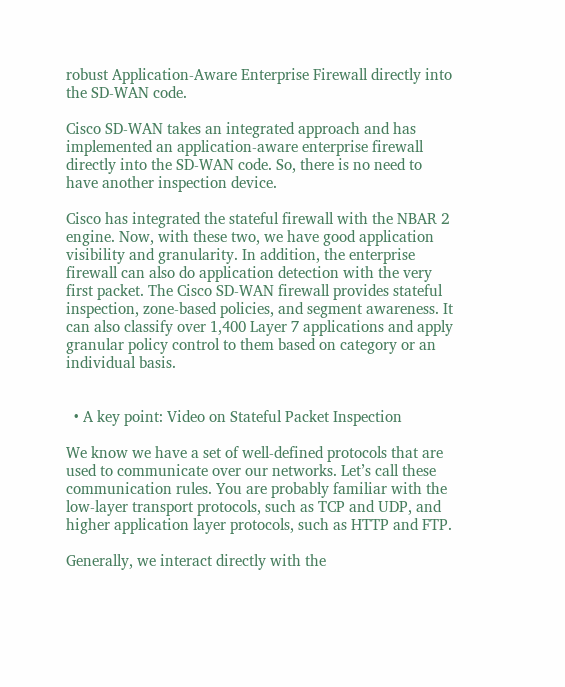robust Application-Aware Enterprise Firewall directly into the SD-WAN code.

Cisco SD-WAN takes an integrated approach and has implemented an application-aware enterprise firewall directly into the SD-WAN code. So, there is no need to have another inspection device.

Cisco has integrated the stateful firewall with the NBAR 2 engine. Now, with these two, we have good application visibility and granularity. In addition, the enterprise firewall can also do application detection with the very first packet. The Cisco SD-WAN firewall provides stateful inspection, zone-based policies, and segment awareness. It can also classify over 1,400 Layer 7 applications and apply granular policy control to them based on category or an individual basis.


  • A key point: Video on Stateful Packet Inspection

We know we have a set of well-defined protocols that are used to communicate over our networks. Let’s call these communication rules. You are probably familiar with the low-layer transport protocols, such as TCP and UDP, and higher application layer protocols, such as HTTP and FTP.

Generally, we interact directly with the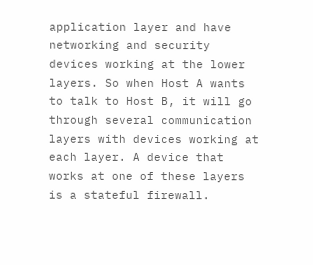application layer and have networking and security devices working at the lower layers. So when Host A wants to talk to Host B, it will go through several communication layers with devices working at each layer. A device that works at one of these layers is a stateful firewall.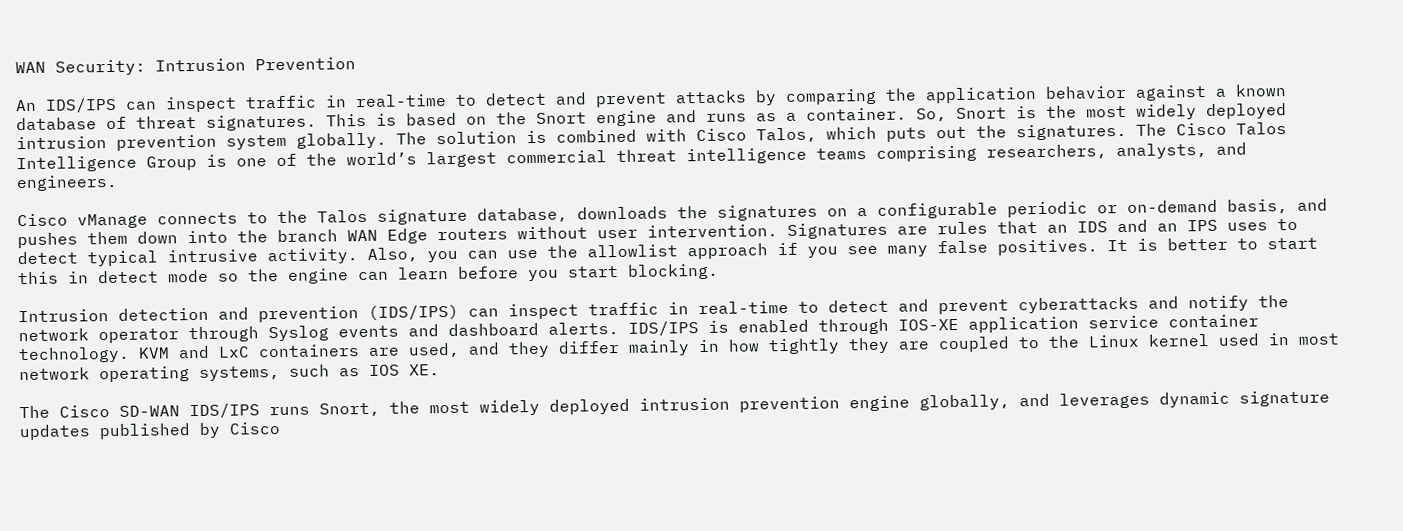WAN Security: Intrusion Prevention

An IDS/IPS can inspect traffic in real-time to detect and prevent attacks by comparing the application behavior against a known database of threat signatures. This is based on the Snort engine and runs as a container. So, Snort is the most widely deployed intrusion prevention system globally. The solution is combined with Cisco Talos, which puts out the signatures. The Cisco Talos Intelligence Group is one of the world’s largest commercial threat intelligence teams comprising researchers, analysts, and engineers.

Cisco vManage connects to the Talos signature database, downloads the signatures on a configurable periodic or on-demand basis, and pushes them down into the branch WAN Edge routers without user intervention. Signatures are rules that an IDS and an IPS uses to detect typical intrusive activity. Also, you can use the allowlist approach if you see many false positives. It is better to start this in detect mode so the engine can learn before you start blocking.

Intrusion detection and prevention (IDS/IPS) can inspect traffic in real-time to detect and prevent cyberattacks and notify the network operator through Syslog events and dashboard alerts. IDS/IPS is enabled through IOS-XE application service container technology. KVM and LxC containers are used, and they differ mainly in how tightly they are coupled to the Linux kernel used in most network operating systems, such as IOS XE.

The Cisco SD-WAN IDS/IPS runs Snort, the most widely deployed intrusion prevention engine globally, and leverages dynamic signature updates published by Cisco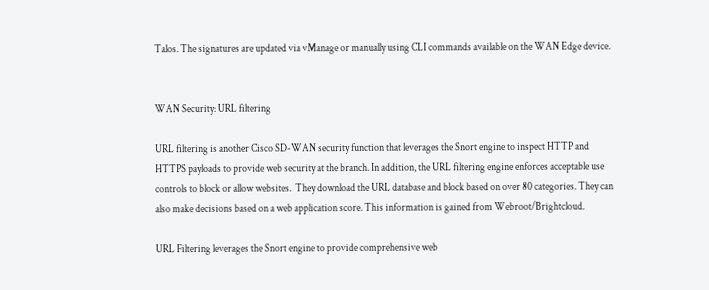Talos. The signatures are updated via vManage or manually using CLI commands available on the WAN Edge device.


WAN Security: URL filtering

URL filtering is another Cisco SD-WAN security function that leverages the Snort engine to inspect HTTP and HTTPS payloads to provide web security at the branch. In addition, the URL filtering engine enforces acceptable use controls to block or allow websites.  They download the URL database and block based on over 80 categories. They can also make decisions based on a web application score. This information is gained from Webroot/Brightcloud.

URL Filtering leverages the Snort engine to provide comprehensive web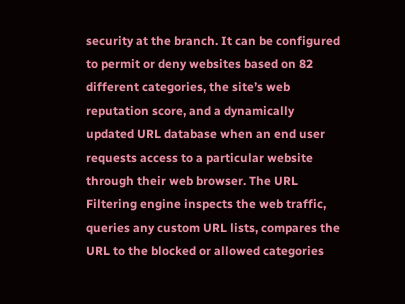security at the branch. It can be configured to permit or deny websites based on 82 different categories, the site’s web reputation score, and a dynamically updated URL database when an end user requests access to a particular website through their web browser. The URL Filtering engine inspects the web traffic, queries any custom URL lists, compares the URL to the blocked or allowed categories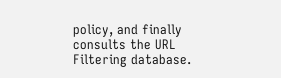policy, and finally consults the URL Filtering database.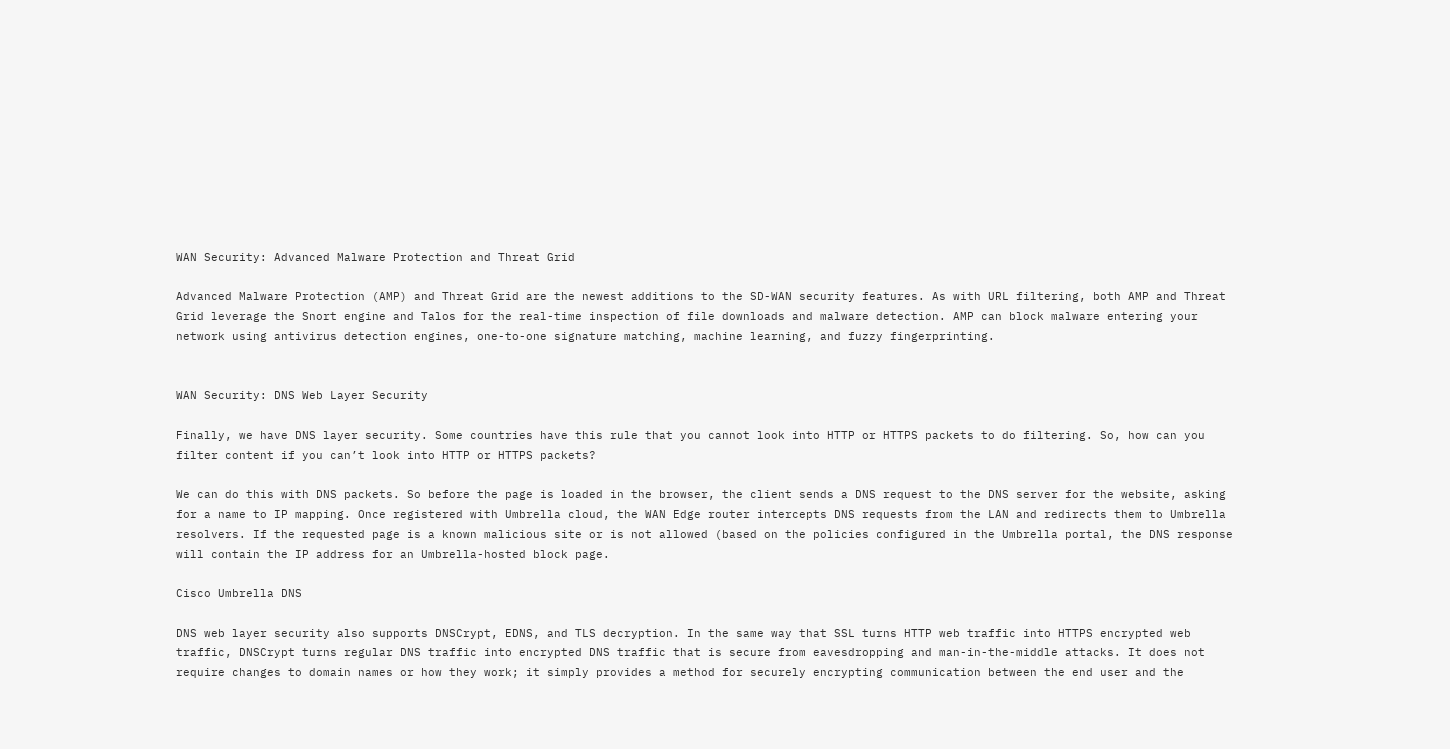WAN Security: Advanced Malware Protection and Threat Grid

Advanced Malware Protection (AMP) and Threat Grid are the newest additions to the SD-WAN security features. As with URL filtering, both AMP and Threat Grid leverage the Snort engine and Talos for the real-time inspection of file downloads and malware detection. AMP can block malware entering your network using antivirus detection engines, one-to-one signature matching, machine learning, and fuzzy fingerprinting.


WAN Security: DNS Web Layer Security

Finally, we have DNS layer security. Some countries have this rule that you cannot look into HTTP or HTTPS packets to do filtering. So, how can you filter content if you can’t look into HTTP or HTTPS packets?

We can do this with DNS packets. So before the page is loaded in the browser, the client sends a DNS request to the DNS server for the website, asking for a name to IP mapping. Once registered with Umbrella cloud, the WAN Edge router intercepts DNS requests from the LAN and redirects them to Umbrella resolvers. If the requested page is a known malicious site or is not allowed (based on the policies configured in the Umbrella portal, the DNS response will contain the IP address for an Umbrella-hosted block page.

Cisco Umbrella DNS

DNS web layer security also supports DNSCrypt, EDNS, and TLS decryption. In the same way that SSL turns HTTP web traffic into HTTPS encrypted web traffic, DNSCrypt turns regular DNS traffic into encrypted DNS traffic that is secure from eavesdropping and man-in-the-middle attacks. It does not require changes to domain names or how they work; it simply provides a method for securely encrypting communication between the end user and the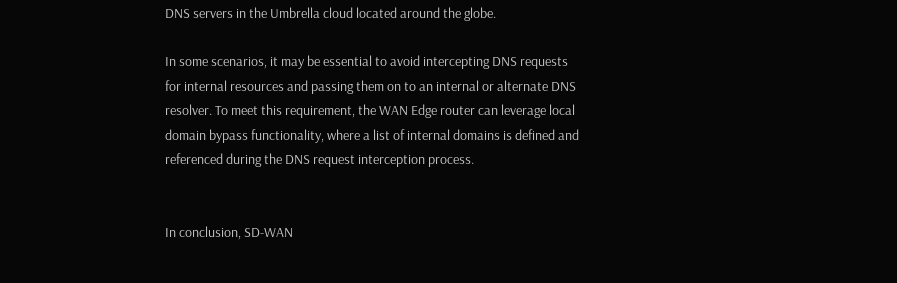DNS servers in the Umbrella cloud located around the globe.

In some scenarios, it may be essential to avoid intercepting DNS requests for internal resources and passing them on to an internal or alternate DNS resolver. To meet this requirement, the WAN Edge router can leverage local domain bypass functionality, where a list of internal domains is defined and referenced during the DNS request interception process.


In conclusion, SD-WAN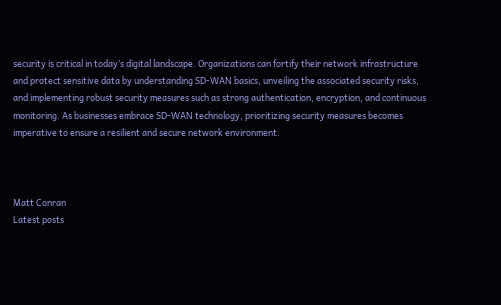security is critical in today’s digital landscape. Organizations can fortify their network infrastructure and protect sensitive data by understanding SD-WAN basics, unveiling the associated security risks, and implementing robust security measures such as strong authentication, encryption, and continuous monitoring. As businesses embrace SD-WAN technology, prioritizing security measures becomes imperative to ensure a resilient and secure network environment.



Matt Conran
Latest posts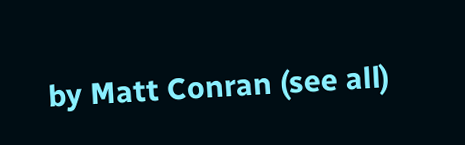by Matt Conran (see all)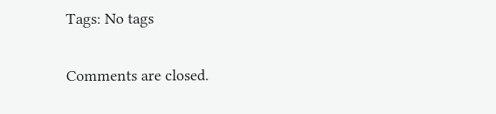Tags: No tags

Comments are closed.